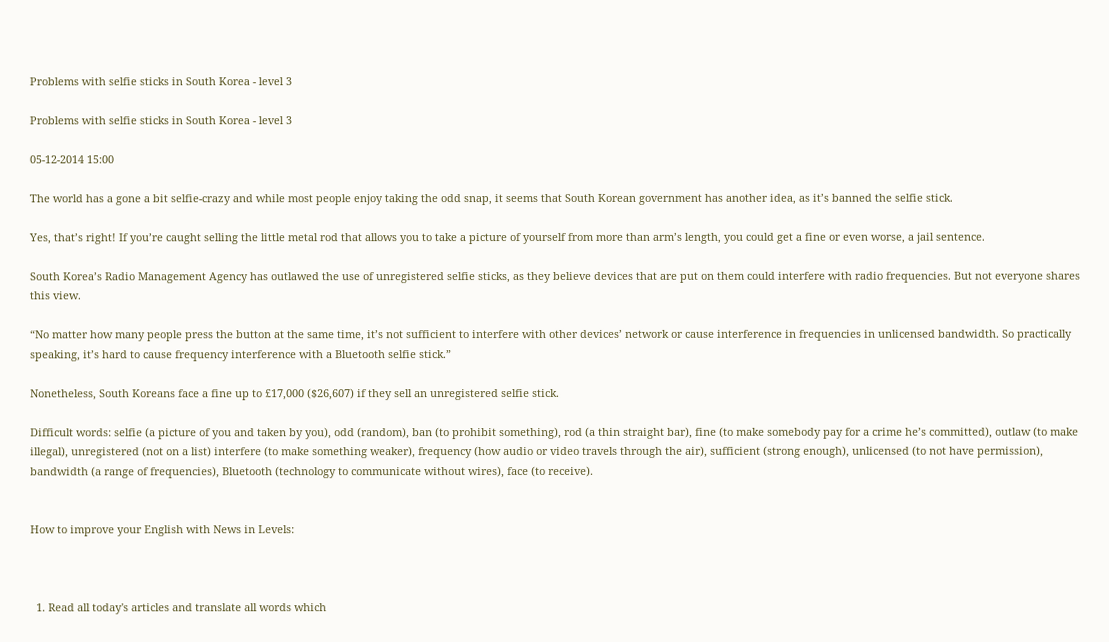Problems with selfie sticks in South Korea - level 3

Problems with selfie sticks in South Korea - level 3

05-12-2014 15:00

The world has a gone a bit selfie-crazy and while most people enjoy taking the odd snap, it seems that South Korean government has another idea, as it’s banned the selfie stick.

Yes, that’s right! If you’re caught selling the little metal rod that allows you to take a picture of yourself from more than arm’s length, you could get a fine or even worse, a jail sentence.

South Korea’s Radio Management Agency has outlawed the use of unregistered selfie sticks, as they believe devices that are put on them could interfere with radio frequencies. But not everyone shares this view.

“No matter how many people press the button at the same time, it’s not sufficient to interfere with other devices’ network or cause interference in frequencies in unlicensed bandwidth. So practically speaking, it’s hard to cause frequency interference with a Bluetooth selfie stick.”

Nonetheless, South Koreans face a fine up to £17,000 ($26,607) if they sell an unregistered selfie stick.

Difficult words: selfie (a picture of you and taken by you), odd (random), ban (to prohibit something), rod (a thin straight bar), fine (to make somebody pay for a crime he’s committed), outlaw (to make illegal), unregistered (not on a list) interfere (to make something weaker), frequency (how audio or video travels through the air), sufficient (strong enough), unlicensed (to not have permission), bandwidth (a range of frequencies), Bluetooth (technology to communicate without wires), face (to receive).


How to improve your English with News in Levels:



  1. Read all today's articles and translate all words which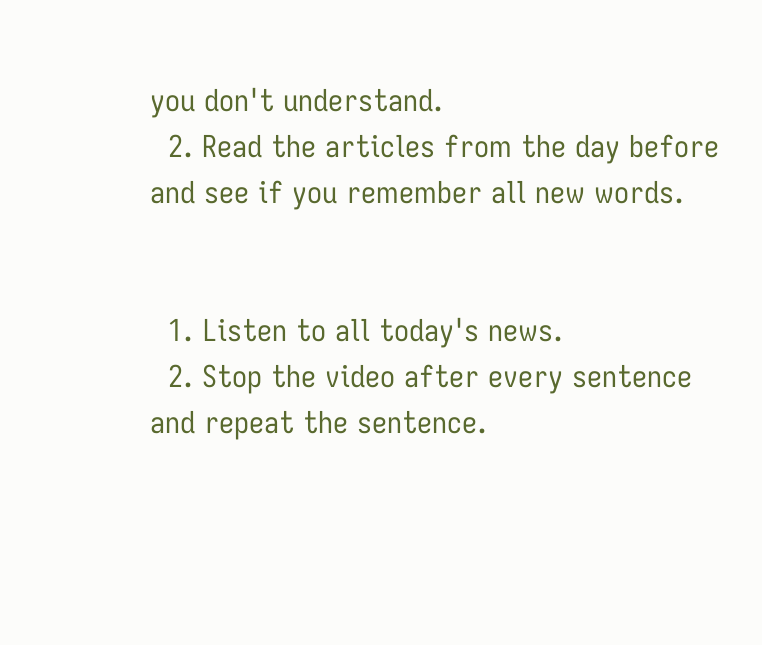you don't understand.
  2. Read the articles from the day before and see if you remember all new words.


  1. Listen to all today's news.
  2. Stop the video after every sentence and repeat the sentence.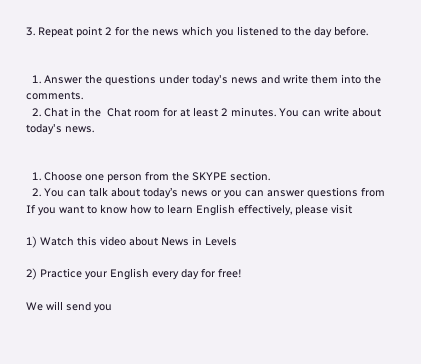3. Repeat point 2 for the news which you listened to the day before.


  1. Answer the questions under today's news and write them into the comments.
  2. Chat in the  Chat room for at least 2 minutes. You can write about today's news.


  1. Choose one person from the SKYPE section.
  2. You can talk about today’s news or you can answer questions from
If you want to know how to learn English effectively, please visit

1) Watch this video about News in Levels

2) Practice your English every day for free!

We will send you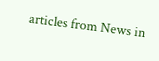articles from News in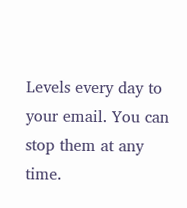Levels every day to your email. You can stop them at any time.